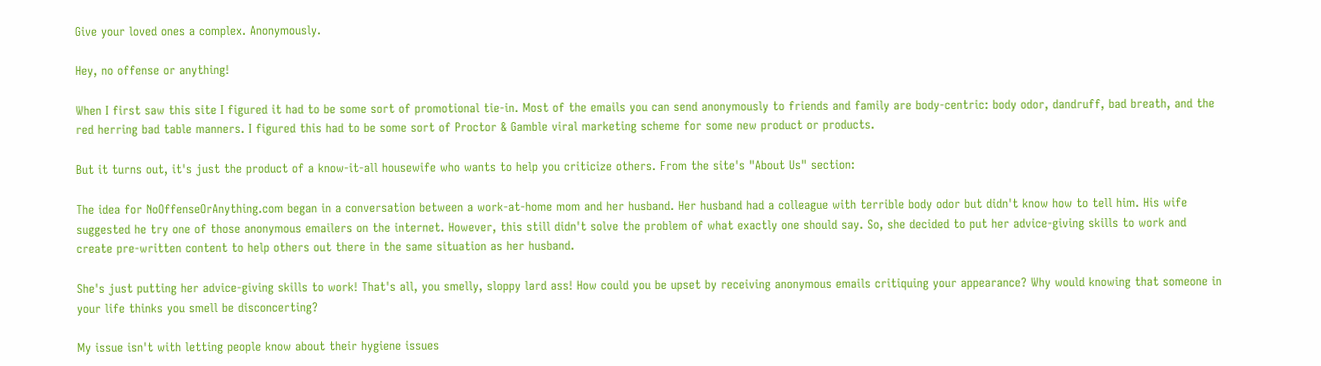Give your loved ones a complex. Anonymously.

Hey, no offense or anything!

When I first saw this site I figured it had to be some sort of promotional tie-in. Most of the emails you can send anonymously to friends and family are body-centric: body odor, dandruff, bad breath, and the red herring bad table manners. I figured this had to be some sort of Proctor & Gamble viral marketing scheme for some new product or products.

But it turns out, it's just the product of a know-it-all housewife who wants to help you criticize others. From the site's "About Us" section:

The idea for NoOffenseOrAnything.com began in a conversation between a work-at-home mom and her husband. Her husband had a colleague with terrible body odor but didn't know how to tell him. His wife suggested he try one of those anonymous emailers on the internet. However, this still didn't solve the problem of what exactly one should say. So, she decided to put her advice-giving skills to work and create pre-written content to help others out there in the same situation as her husband.

She's just putting her advice-giving skills to work! That's all, you smelly, sloppy lard ass! How could you be upset by receiving anonymous emails critiquing your appearance? Why would knowing that someone in your life thinks you smell be disconcerting?

My issue isn't with letting people know about their hygiene issues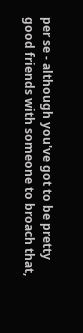per se - although you've got to be pretty good friends with someone to broach that,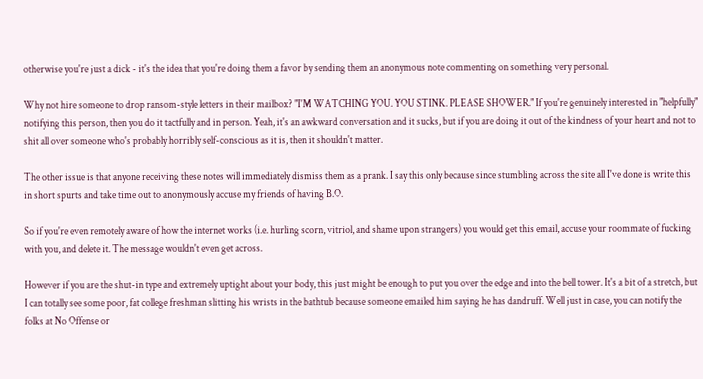otherwise you're just a dick - it's the idea that you're doing them a favor by sending them an anonymous note commenting on something very personal.

Why not hire someone to drop ransom-style letters in their mailbox? "I'M WATCHING YOU. YOU STINK. PLEASE SHOWER." If you're genuinely interested in "helpfully" notifying this person, then you do it tactfully and in person. Yeah, it's an awkward conversation and it sucks, but if you are doing it out of the kindness of your heart and not to shit all over someone who's probably horribly self-conscious as it is, then it shouldn't matter.

The other issue is that anyone receiving these notes will immediately dismiss them as a prank. I say this only because since stumbling across the site all I've done is write this in short spurts and take time out to anonymously accuse my friends of having B.O.

So if you're even remotely aware of how the internet works (i.e. hurling scorn, vitriol, and shame upon strangers) you would get this email, accuse your roommate of fucking with you, and delete it. The message wouldn't even get across.

However if you are the shut-in type and extremely uptight about your body, this just might be enough to put you over the edge and into the bell tower. It's a bit of a stretch, but I can totally see some poor, fat college freshman slitting his wrists in the bathtub because someone emailed him saying he has dandruff. Well just in case, you can notify the folks at No Offense or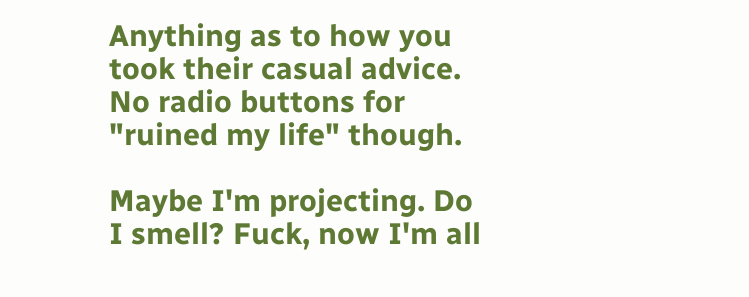Anything as to how you took their casual advice. No radio buttons for "ruined my life" though.

Maybe I'm projecting. Do I smell? Fuck, now I'm all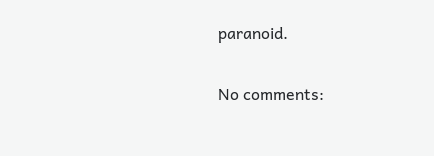paranoid.

No comments: